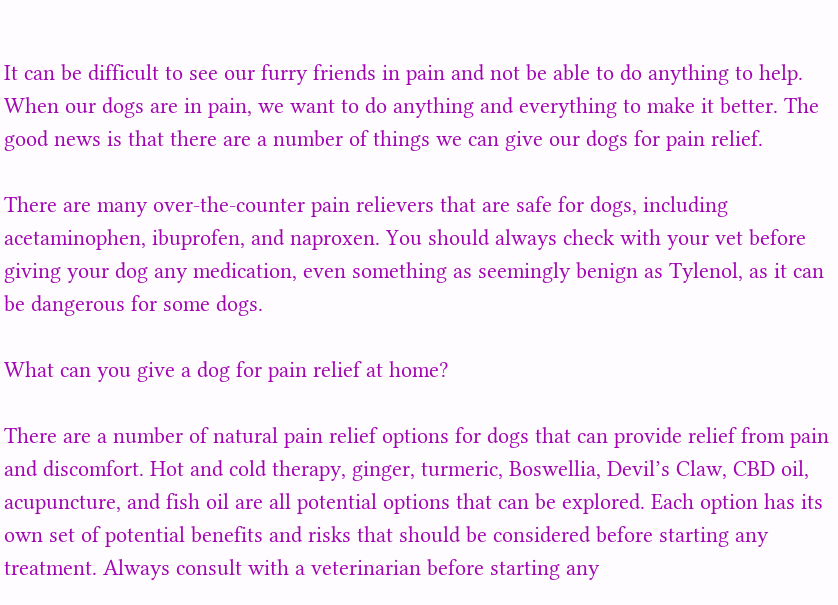It can be difficult to see our furry friends in pain and not be able to do anything to help. When our dogs are in pain, we want to do anything and everything to make it better. The good news is that there are a number of things we can give our dogs for pain relief.

There are many over-the-counter pain relievers that are safe for dogs, including acetaminophen, ibuprofen, and naproxen. You should always check with your vet before giving your dog any medication, even something as seemingly benign as Tylenol, as it can be dangerous for some dogs.

What can you give a dog for pain relief at home?

There are a number of natural pain relief options for dogs that can provide relief from pain and discomfort. Hot and cold therapy, ginger, turmeric, Boswellia, Devil’s Claw, CBD oil, acupuncture, and fish oil are all potential options that can be explored. Each option has its own set of potential benefits and risks that should be considered before starting any treatment. Always consult with a veterinarian before starting any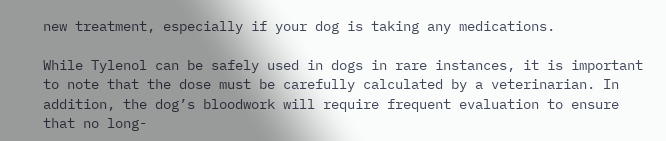new treatment, especially if your dog is taking any medications.

While Tylenol can be safely used in dogs in rare instances, it is important to note that the dose must be carefully calculated by a veterinarian. In addition, the dog’s bloodwork will require frequent evaluation to ensure that no long-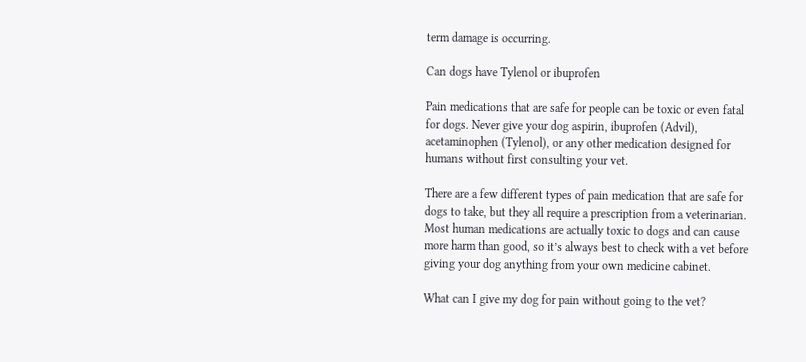term damage is occurring.

Can dogs have Tylenol or ibuprofen

Pain medications that are safe for people can be toxic or even fatal for dogs. Never give your dog aspirin, ibuprofen (Advil), acetaminophen (Tylenol), or any other medication designed for humans without first consulting your vet.

There are a few different types of pain medication that are safe for dogs to take, but they all require a prescription from a veterinarian. Most human medications are actually toxic to dogs and can cause more harm than good, so it’s always best to check with a vet before giving your dog anything from your own medicine cabinet.

What can I give my dog for pain without going to the vet?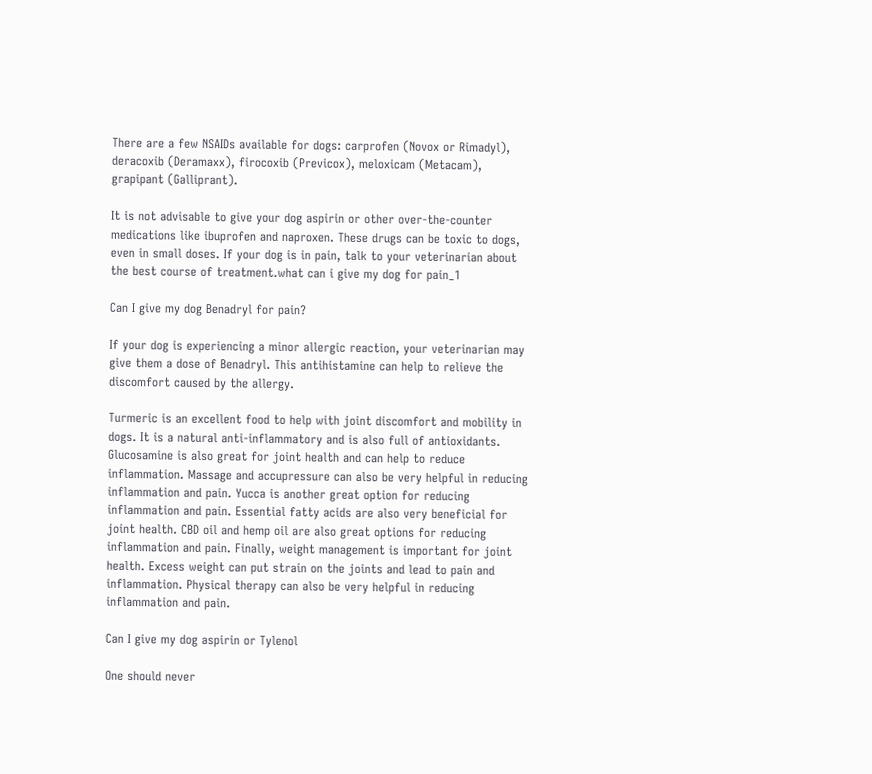There are a few NSAIDs available for dogs: carprofen (Novox or Rimadyl), deracoxib (Deramaxx), firocoxib (Previcox), meloxicam (Metacam), grapipant (Galliprant).

It is not advisable to give your dog aspirin or other over-the-counter medications like ibuprofen and naproxen. These drugs can be toxic to dogs, even in small doses. If your dog is in pain, talk to your veterinarian about the best course of treatment.what can i give my dog for pain_1

Can I give my dog Benadryl for pain?

If your dog is experiencing a minor allergic reaction, your veterinarian may give them a dose of Benadryl. This antihistamine can help to relieve the discomfort caused by the allergy.

Turmeric is an excellent food to help with joint discomfort and mobility in dogs. It is a natural anti-inflammatory and is also full of antioxidants. Glucosamine is also great for joint health and can help to reduce inflammation. Massage and accupressure can also be very helpful in reducing inflammation and pain. Yucca is another great option for reducing inflammation and pain. Essential fatty acids are also very beneficial for joint health. CBD oil and hemp oil are also great options for reducing inflammation and pain. Finally, weight management is important for joint health. Excess weight can put strain on the joints and lead to pain and inflammation. Physical therapy can also be very helpful in reducing inflammation and pain.

Can I give my dog aspirin or Tylenol

One should never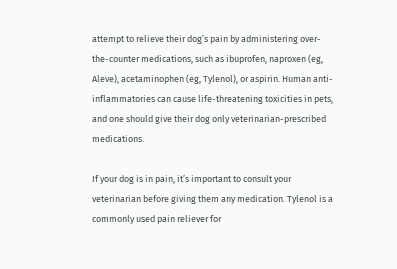attempt to relieve their dog’s pain by administering over-the-counter medications, such as ibuprofen, naproxen (eg, Aleve), acetaminophen (eg, Tylenol), or aspirin. Human anti-inflammatories can cause life-threatening toxicities in pets, and one should give their dog only veterinarian-prescribed medications.

If your dog is in pain, it’s important to consult your veterinarian before giving them any medication. Tylenol is a commonly used pain reliever for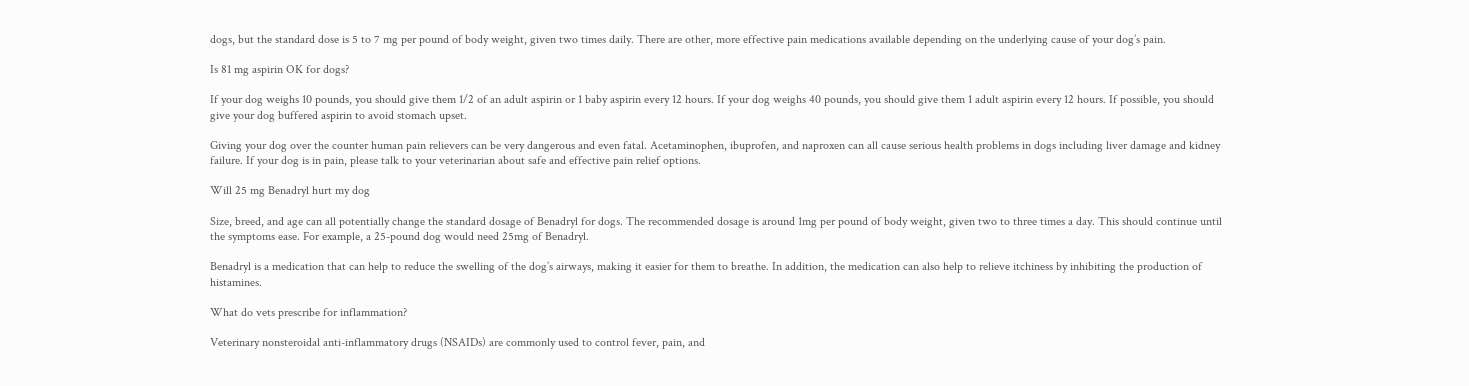dogs, but the standard dose is 5 to 7 mg per pound of body weight, given two times daily. There are other, more effective pain medications available depending on the underlying cause of your dog’s pain.

Is 81 mg aspirin OK for dogs?

If your dog weighs 10 pounds, you should give them 1/2 of an adult aspirin or 1 baby aspirin every 12 hours. If your dog weighs 40 pounds, you should give them 1 adult aspirin every 12 hours. If possible, you should give your dog buffered aspirin to avoid stomach upset.

Giving your dog over the counter human pain relievers can be very dangerous and even fatal. Acetaminophen, ibuprofen, and naproxen can all cause serious health problems in dogs including liver damage and kidney failure. If your dog is in pain, please talk to your veterinarian about safe and effective pain relief options.

Will 25 mg Benadryl hurt my dog

Size, breed, and age can all potentially change the standard dosage of Benadryl for dogs. The recommended dosage is around 1mg per pound of body weight, given two to three times a day. This should continue until the symptoms ease. For example, a 25-pound dog would need 25mg of Benadryl.

Benadryl is a medication that can help to reduce the swelling of the dog’s airways, making it easier for them to breathe. In addition, the medication can also help to relieve itchiness by inhibiting the production of histamines.

What do vets prescribe for inflammation?

Veterinary nonsteroidal anti-inflammatory drugs (NSAIDs) are commonly used to control fever, pain, and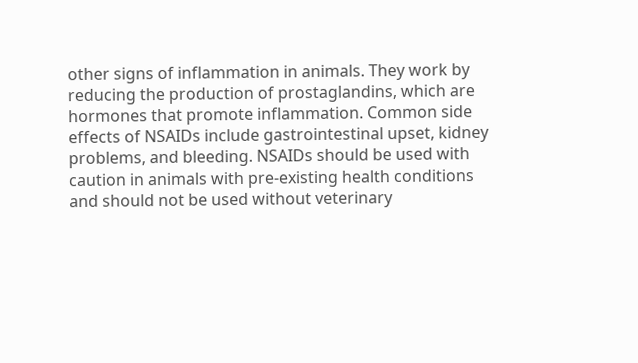other signs of inflammation in animals. They work by reducing the production of prostaglandins, which are hormones that promote inflammation. Common side effects of NSAIDs include gastrointestinal upset, kidney problems, and bleeding. NSAIDs should be used with caution in animals with pre-existing health conditions and should not be used without veterinary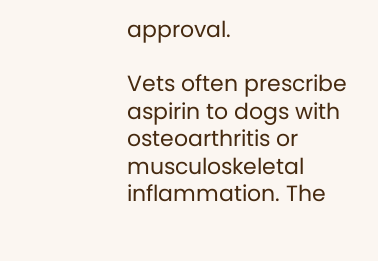approval.

Vets often prescribe aspirin to dogs with osteoarthritis or musculoskeletal inflammation. The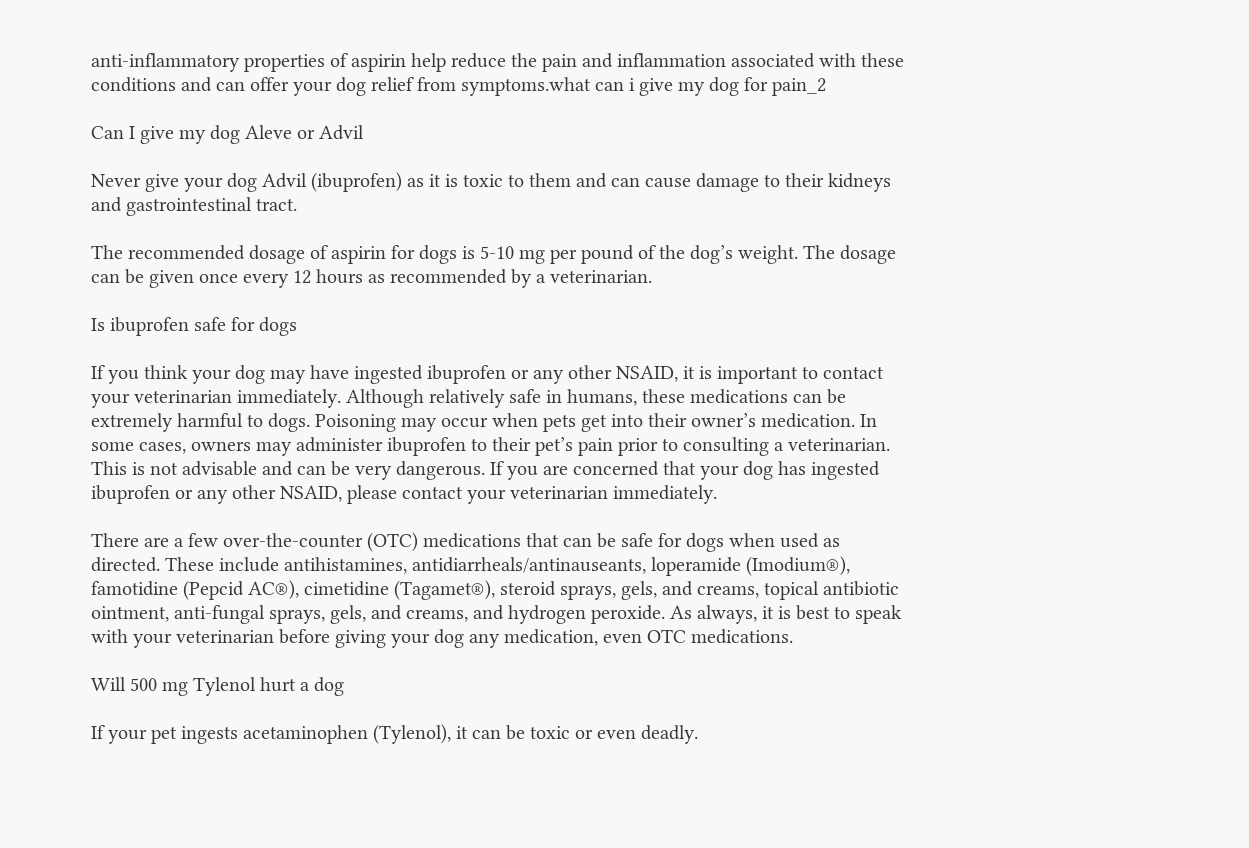anti-inflammatory properties of aspirin help reduce the pain and inflammation associated with these conditions and can offer your dog relief from symptoms.what can i give my dog for pain_2

Can I give my dog Aleve or Advil

Never give your dog Advil (ibuprofen) as it is toxic to them and can cause damage to their kidneys and gastrointestinal tract.

The recommended dosage of aspirin for dogs is 5-10 mg per pound of the dog’s weight. The dosage can be given once every 12 hours as recommended by a veterinarian.

Is ibuprofen safe for dogs

If you think your dog may have ingested ibuprofen or any other NSAID, it is important to contact your veterinarian immediately. Although relatively safe in humans, these medications can be extremely harmful to dogs. Poisoning may occur when pets get into their owner’s medication. In some cases, owners may administer ibuprofen to their pet’s pain prior to consulting a veterinarian. This is not advisable and can be very dangerous. If you are concerned that your dog has ingested ibuprofen or any other NSAID, please contact your veterinarian immediately.

There are a few over-the-counter (OTC) medications that can be safe for dogs when used as directed. These include antihistamines, antidiarrheals/antinauseants, loperamide (Imodium®), famotidine (Pepcid AC®), cimetidine (Tagamet®), steroid sprays, gels, and creams, topical antibiotic ointment, anti-fungal sprays, gels, and creams, and hydrogen peroxide. As always, it is best to speak with your veterinarian before giving your dog any medication, even OTC medications.

Will 500 mg Tylenol hurt a dog

If your pet ingests acetaminophen (Tylenol), it can be toxic or even deadly.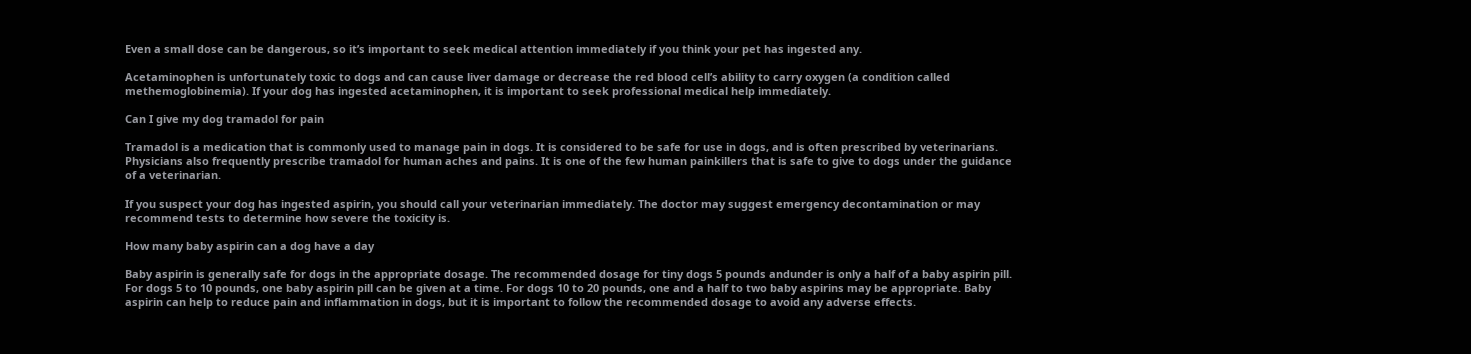Even a small dose can be dangerous, so it’s important to seek medical attention immediately if you think your pet has ingested any.

Acetaminophen is unfortunately toxic to dogs and can cause liver damage or decrease the red blood cell’s ability to carry oxygen (a condition called methemoglobinemia). If your dog has ingested acetaminophen, it is important to seek professional medical help immediately.

Can I give my dog tramadol for pain

Tramadol is a medication that is commonly used to manage pain in dogs. It is considered to be safe for use in dogs, and is often prescribed by veterinarians. Physicians also frequently prescribe tramadol for human aches and pains. It is one of the few human painkillers that is safe to give to dogs under the guidance of a veterinarian.

If you suspect your dog has ingested aspirin, you should call your veterinarian immediately. The doctor may suggest emergency decontamination or may recommend tests to determine how severe the toxicity is.

How many baby aspirin can a dog have a day

Baby aspirin is generally safe for dogs in the appropriate dosage. The recommended dosage for tiny dogs 5 pounds andunder is only a half of a baby aspirin pill. For dogs 5 to 10 pounds, one baby aspirin pill can be given at a time. For dogs 10 to 20 pounds, one and a half to two baby aspirins may be appropriate. Baby aspirin can help to reduce pain and inflammation in dogs, but it is important to follow the recommended dosage to avoid any adverse effects.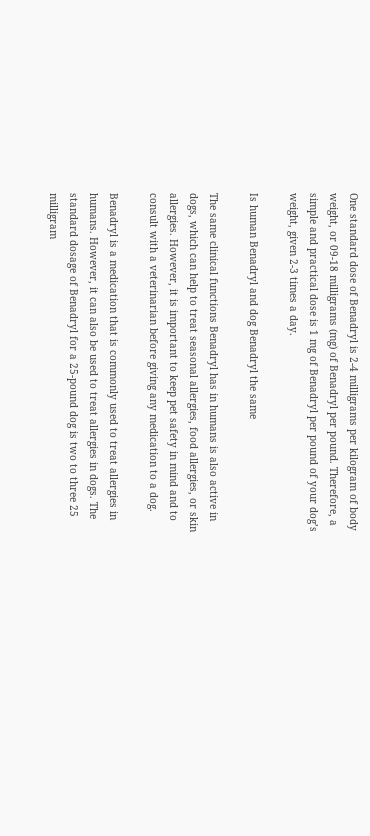One standard dose of Benadryl is 2-4 milligrams per kilogram of body weight, or 09-18 milligrams (mg) of Benadryl per pound. Therefore, a simple and practical dose is 1 mg of Benadryl per pound of your dog’s weight, given 2-3 times a day.

Is human Benadryl and dog Benadryl the same

The same clinical functions Benadryl has in humans is also active in dogs, which can help to treat seasonal allergies, food allergies, or skin allergies. However, it is important to keep pet safety in mind and to consult with a veterinarian before giving any medication to a dog.

Benadryl is a medication that is commonly used to treat allergies in humans. However, it can also be used to treat allergies in dogs. The standard dosage of Benadryl for a 25-pound dog is two to three 25 milligram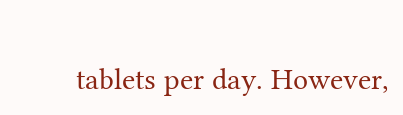tablets per day. However,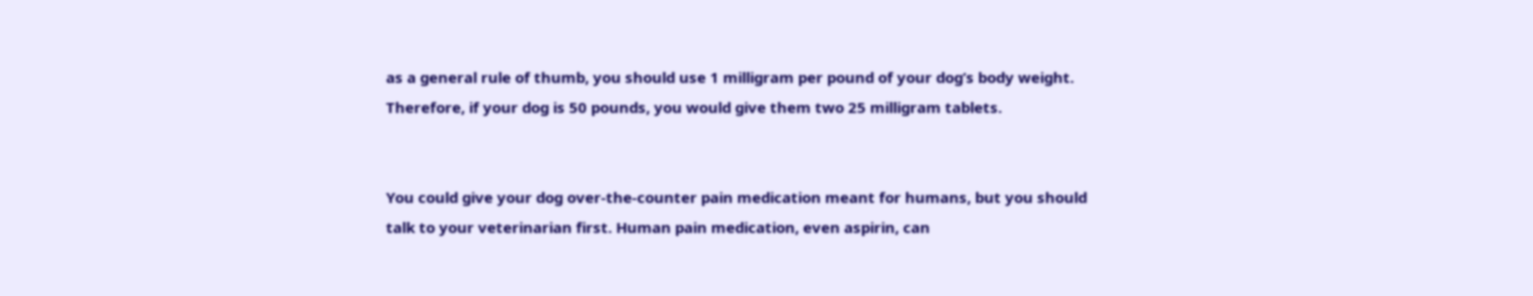as a general rule of thumb, you should use 1 milligram per pound of your dog’s body weight. Therefore, if your dog is 50 pounds, you would give them two 25 milligram tablets.


You could give your dog over-the-counter pain medication meant for humans, but you should talk to your veterinarian first. Human pain medication, even aspirin, can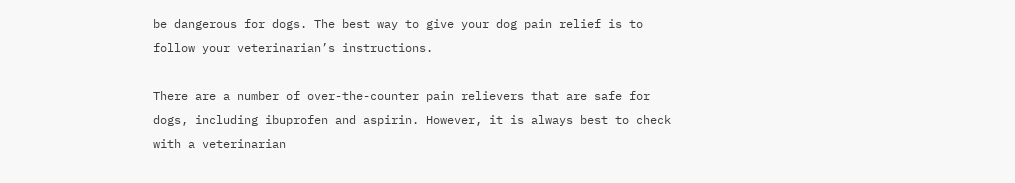be dangerous for dogs. The best way to give your dog pain relief is to follow your veterinarian’s instructions.

There are a number of over-the-counter pain relievers that are safe for dogs, including ibuprofen and aspirin. However, it is always best to check with a veterinarian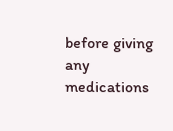before giving any medications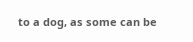to a dog, as some can be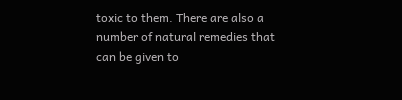toxic to them. There are also a number of natural remedies that can be given to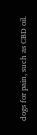dogs for pain, such as CBD oil.